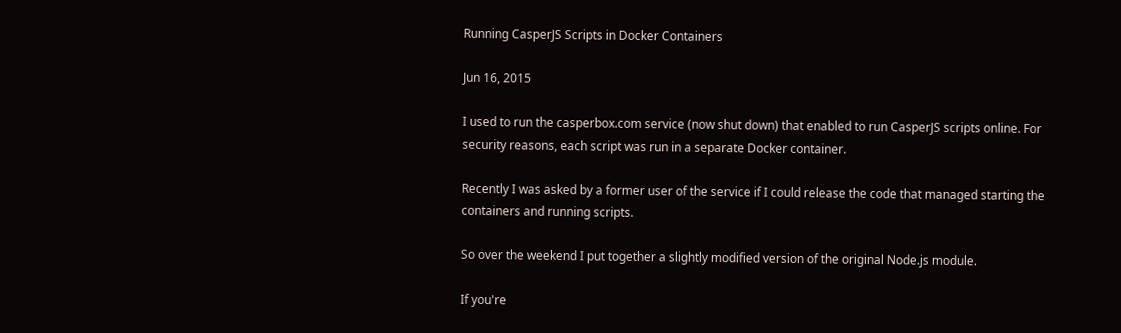Running CasperJS Scripts in Docker Containers

Jun 16, 2015

I used to run the casperbox.com service (now shut down) that enabled to run CasperJS scripts online. For security reasons, each script was run in a separate Docker container.

Recently I was asked by a former user of the service if I could release the code that managed starting the containers and running scripts.

So over the weekend I put together a slightly modified version of the original Node.js module.

If you're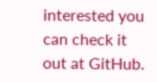interested you can check it out at GitHub.